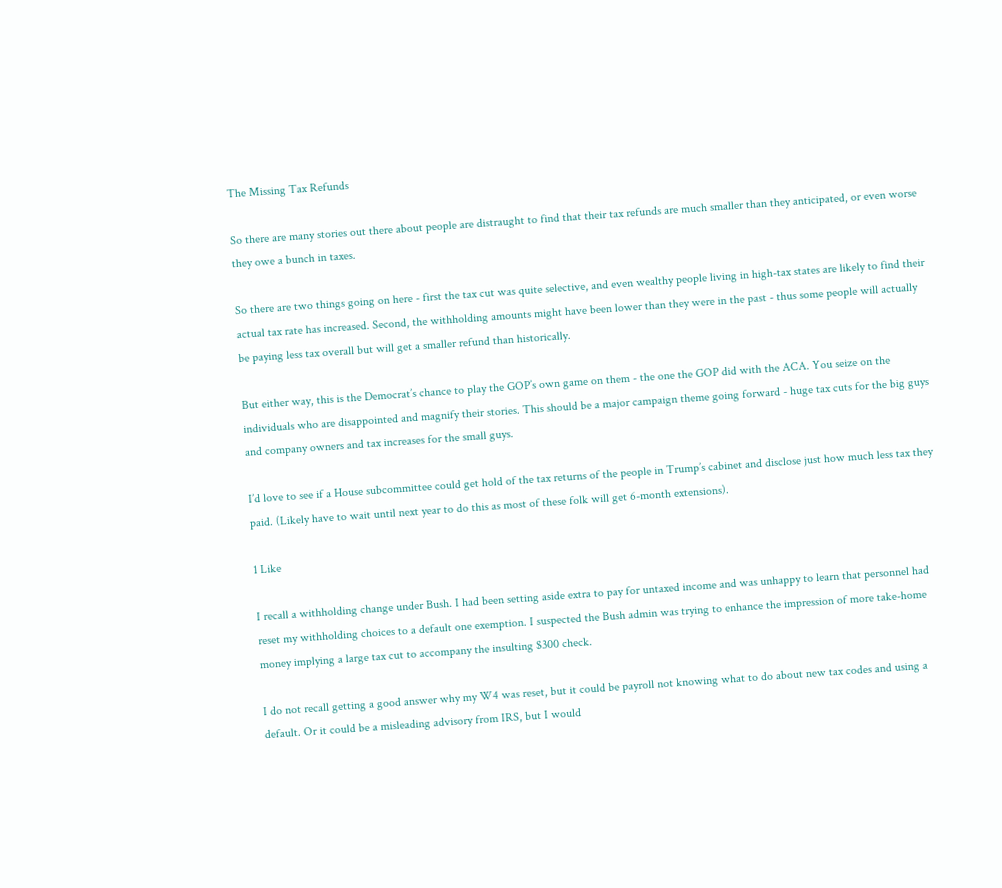The Missing Tax Refunds

So there are many stories out there about people are distraught to find that their tax refunds are much smaller than they anticipated, or even worse they owe a bunch in taxes.

So there are two things going on here - first the tax cut was quite selective, and even wealthy people living in high-tax states are likely to find their actual tax rate has increased. Second, the withholding amounts might have been lower than they were in the past - thus some people will actually be paying less tax overall but will get a smaller refund than historically.

But either way, this is the Democrat’s chance to play the GOP’s own game on them - the one the GOP did with the ACA. You seize on the individuals who are disappointed and magnify their stories. This should be a major campaign theme going forward - huge tax cuts for the big guys and company owners and tax increases for the small guys.

I’d love to see if a House subcommittee could get hold of the tax returns of the people in Trump’s cabinet and disclose just how much less tax they paid. (Likely have to wait until next year to do this as most of these folk will get 6-month extensions).

1 Like

I recall a withholding change under Bush. I had been setting aside extra to pay for untaxed income and was unhappy to learn that personnel had reset my withholding choices to a default one exemption. I suspected the Bush admin was trying to enhance the impression of more take-home money implying a large tax cut to accompany the insulting $300 check.

I do not recall getting a good answer why my W4 was reset, but it could be payroll not knowing what to do about new tax codes and using a default. Or it could be a misleading advisory from IRS, but I would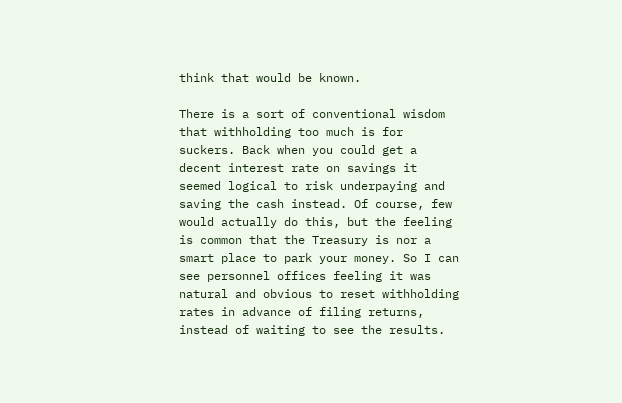think that would be known.

There is a sort of conventional wisdom that withholding too much is for suckers. Back when you could get a decent interest rate on savings it seemed logical to risk underpaying and saving the cash instead. Of course, few would actually do this, but the feeling is common that the Treasury is nor a smart place to park your money. So I can see personnel offices feeling it was natural and obvious to reset withholding rates in advance of filing returns, instead of waiting to see the results.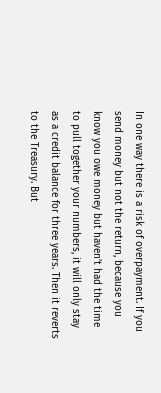In one way there is a risk of overpayment. If you send money but not the return, because you know you owe money but haven’t had the time to pull together your numbers, it will only stay as a credit balance for three years. Then it reverts to the Treasury. But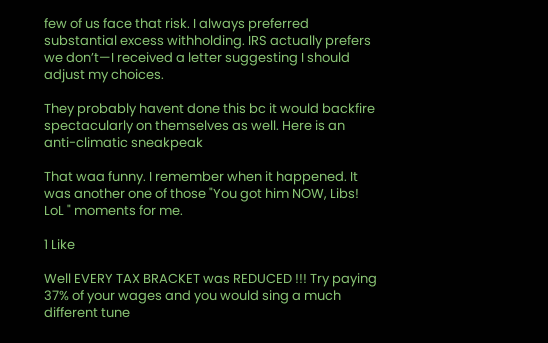few of us face that risk. I always preferred substantial excess withholding. IRS actually prefers we don’t—I received a letter suggesting I should adjust my choices.

They probably havent done this bc it would backfire spectacularly on themselves as well. Here is an anti-climatic sneakpeak

That waa funny. I remember when it happened. It was another one of those "You got him NOW, Libs! LoL " moments for me.

1 Like

Well EVERY TAX BRACKET was REDUCED !!! Try paying 37% of your wages and you would sing a much different tune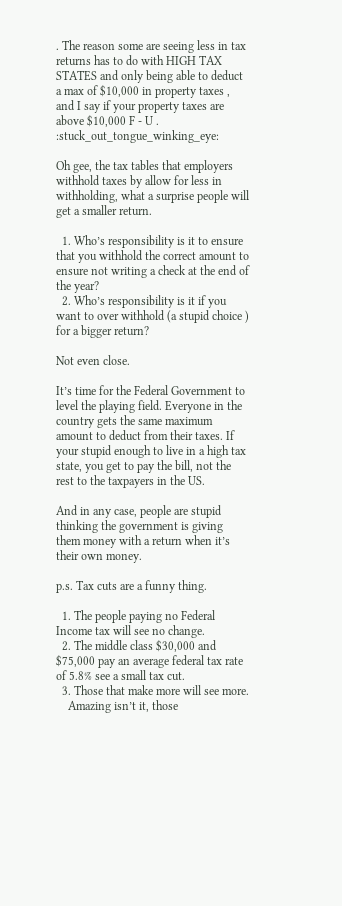. The reason some are seeing less in tax returns has to do with HIGH TAX STATES and only being able to deduct a max of $10,000 in property taxes , and I say if your property taxes are above $10,000 F - U . :stuck_out_tongue_winking_eye:

Oh gee, the tax tables that employers withhold taxes by allow for less in withholding, what a surprise people will get a smaller return.

  1. Who’s responsibility is it to ensure that you withhold the correct amount to ensure not writing a check at the end of the year?
  2. Who’s responsibility is it if you want to over withhold (a stupid choice ) for a bigger return?

Not even close.

It’s time for the Federal Government to level the playing field. Everyone in the country gets the same maximum amount to deduct from their taxes. If your stupid enough to live in a high tax state, you get to pay the bill, not the rest to the taxpayers in the US.

And in any case, people are stupid thinking the government is giving them money with a return when it’s their own money.

p.s. Tax cuts are a funny thing.

  1. The people paying no Federal Income tax will see no change.
  2. The middle class $30,000 and $75,000 pay an average federal tax rate of 5.8% see a small tax cut.
  3. Those that make more will see more.
    Amazing isn’t it, those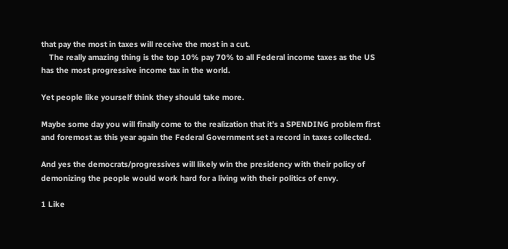that pay the most in taxes will receive the most in a cut.
    The really amazing thing is the top 10% pay 70% to all Federal income taxes as the US has the most progressive income tax in the world.

Yet people like yourself think they should take more.

Maybe some day you will finally come to the realization that it’s a SPENDING problem first and foremost as this year again the Federal Government set a record in taxes collected.

And yes the democrats/progressives will likely win the presidency with their policy of demonizing the people would work hard for a living with their politics of envy.

1 Like